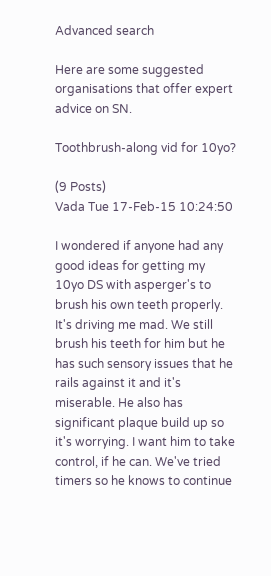Advanced search

Here are some suggested organisations that offer expert advice on SN.

Toothbrush-along vid for 10yo?

(9 Posts)
Vada Tue 17-Feb-15 10:24:50

I wondered if anyone had any good ideas for getting my 10yo DS with asperger's to brush his own teeth properly. It's driving me mad. We still brush his teeth for him but he has such sensory issues that he rails against it and it's miserable. He also has significant plaque build up so it's worrying. I want him to take control, if he can. We've tried timers so he knows to continue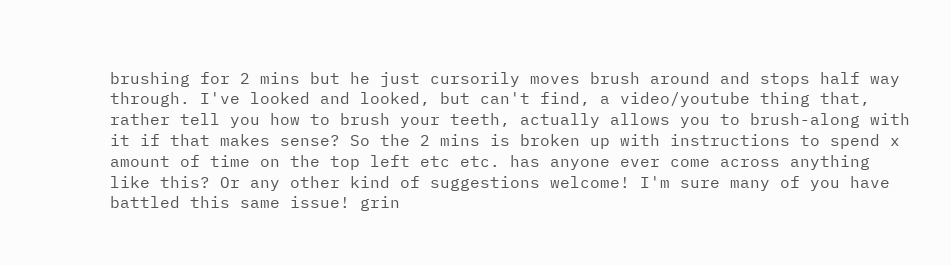brushing for 2 mins but he just cursorily moves brush around and stops half way through. I've looked and looked, but can't find, a video/youtube thing that, rather tell you how to brush your teeth, actually allows you to brush-along with it if that makes sense? So the 2 mins is broken up with instructions to spend x amount of time on the top left etc etc. has anyone ever come across anything like this? Or any other kind of suggestions welcome! I'm sure many of you have battled this same issue! grin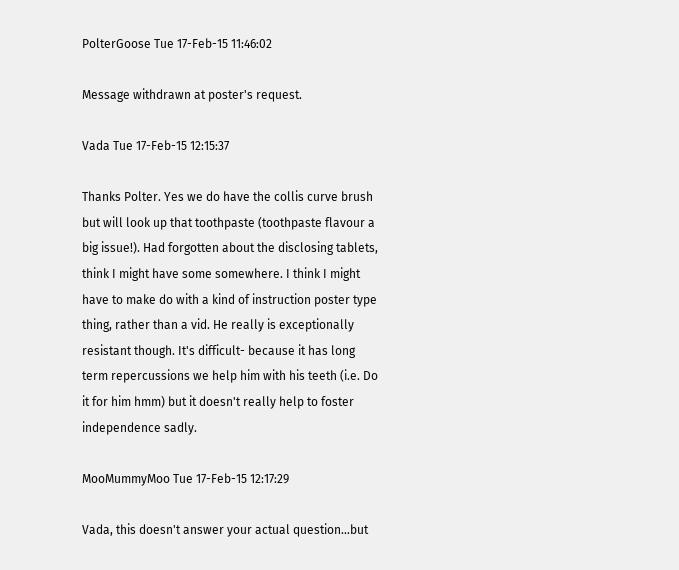PolterGoose Tue 17-Feb-15 11:46:02

Message withdrawn at poster's request.

Vada Tue 17-Feb-15 12:15:37

Thanks Polter. Yes we do have the collis curve brush but will look up that toothpaste (toothpaste flavour a big issue!). Had forgotten about the disclosing tablets, think I might have some somewhere. I think I might have to make do with a kind of instruction poster type thing, rather than a vid. He really is exceptionally resistant though. It's difficult- because it has long term repercussions we help him with his teeth (i.e. Do it for him hmm) but it doesn't really help to foster independence sadly.

MooMummyMoo Tue 17-Feb-15 12:17:29

Vada, this doesn't answer your actual question...but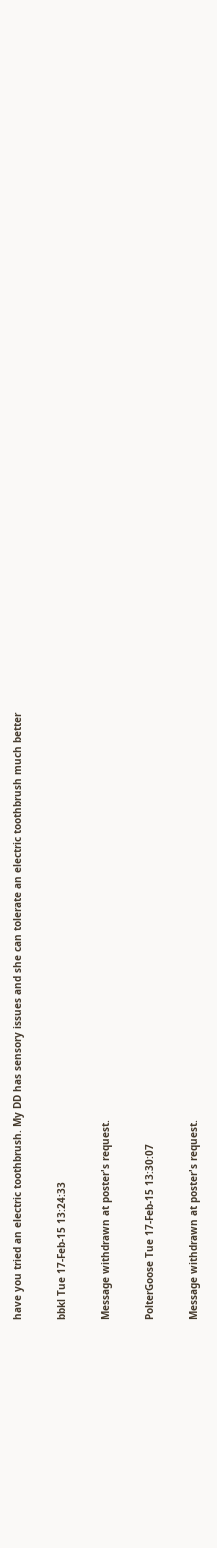have you tried an electric toothbrush. My DD has sensory issues and she can tolerate an electric toothbrush much better

bbkl Tue 17-Feb-15 13:24:33

Message withdrawn at poster's request.

PolterGoose Tue 17-Feb-15 13:30:07

Message withdrawn at poster's request.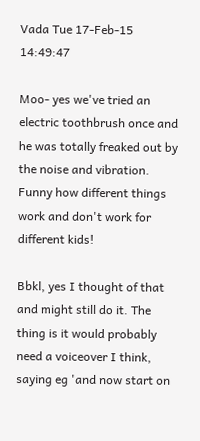Vada Tue 17-Feb-15 14:49:47

Moo- yes we've tried an electric toothbrush once and he was totally freaked out by the noise and vibration. Funny how different things work and don't work for different kids!

Bbkl, yes I thought of that and might still do it. The thing is it would probably need a voiceover I think, saying eg 'and now start on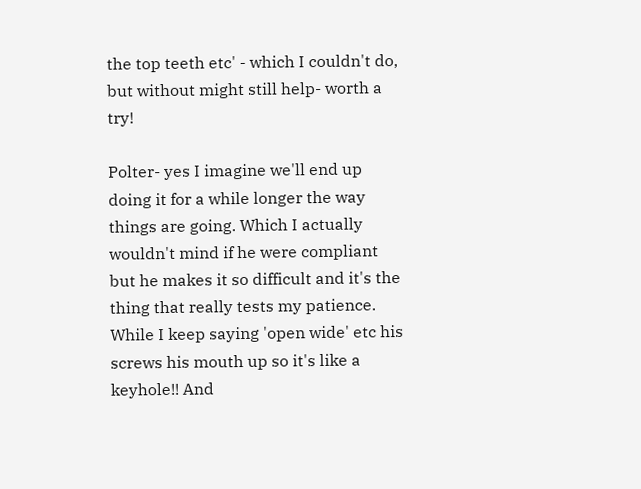the top teeth etc' - which I couldn't do, but without might still help- worth a try!

Polter- yes I imagine we'll end up doing it for a while longer the way things are going. Which I actually wouldn't mind if he were compliant but he makes it so difficult and it's the thing that really tests my patience. While I keep saying 'open wide' etc his screws his mouth up so it's like a keyhole!! And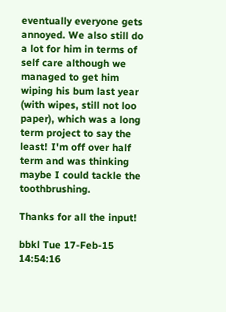eventually everyone gets annoyed. We also still do a lot for him in terms of self care although we managed to get him wiping his bum last year (with wipes, still not loo paper), which was a long term project to say the least! I'm off over half term and was thinking maybe I could tackle the toothbrushing.

Thanks for all the input!

bbkl Tue 17-Feb-15 14:54:16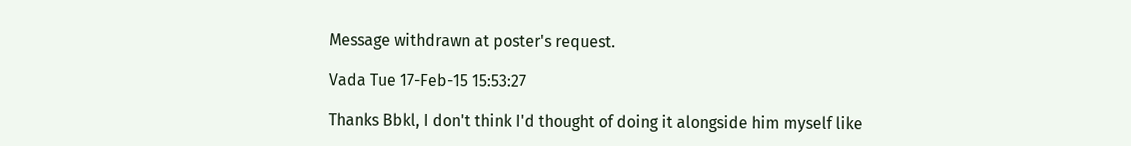Message withdrawn at poster's request.

Vada Tue 17-Feb-15 15:53:27

Thanks Bbkl, I don't think I'd thought of doing it alongside him myself like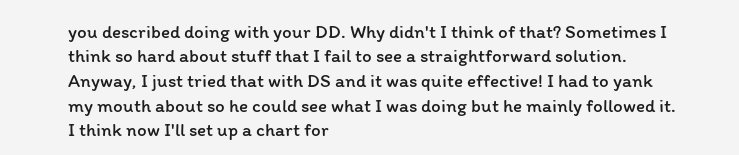you described doing with your DD. Why didn't I think of that? Sometimes I think so hard about stuff that I fail to see a straightforward solution. Anyway, I just tried that with DS and it was quite effective! I had to yank my mouth about so he could see what I was doing but he mainly followed it. I think now I'll set up a chart for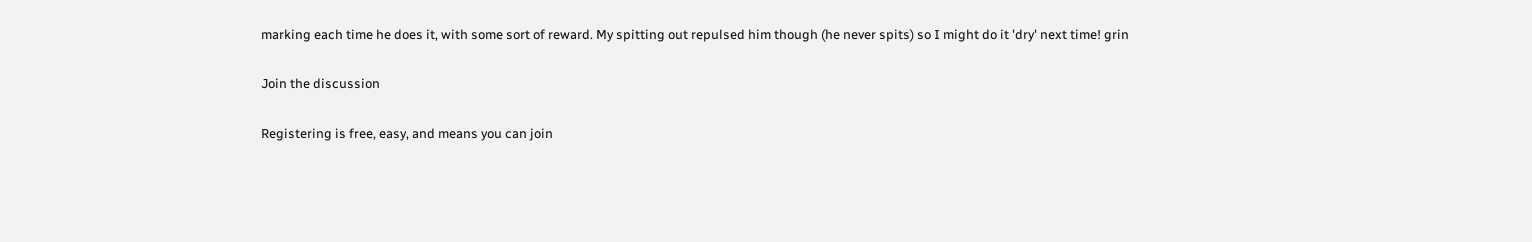marking each time he does it, with some sort of reward. My spitting out repulsed him though (he never spits) so I might do it 'dry' next time! grin

Join the discussion

Registering is free, easy, and means you can join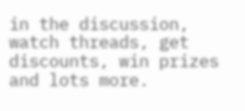in the discussion, watch threads, get discounts, win prizes and lots more.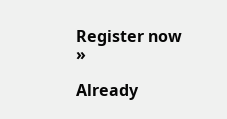Register now »

Already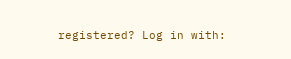registered? Log in with: